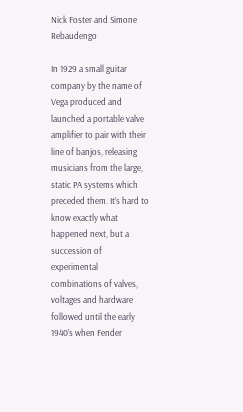Nick Foster and Simone Rebaudengo

In 1929 a small guitar company by the name of Vega produced and launched a portable valve amplifier to pair with their line of banjos, releasing musicians from the large, static PA systems which preceded them. It’s hard to know exactly what happened next, but a succession of experimental combinations of valves, voltages and hardware followed until the early 1940’s when Fender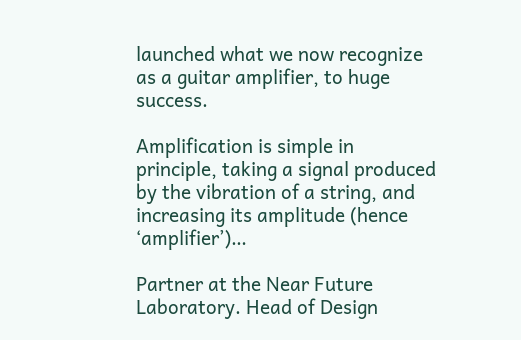launched what we now recognize as a guitar amplifier, to huge success.

Amplification is simple in principle, taking a signal produced by the vibration of a string, and increasing its amplitude (hence ‘amplifier’)…

Partner at the Near Future Laboratory. Head of Design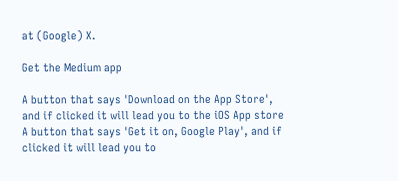at (Google) X.

Get the Medium app

A button that says 'Download on the App Store', and if clicked it will lead you to the iOS App store
A button that says 'Get it on, Google Play', and if clicked it will lead you to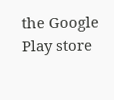the Google Play store